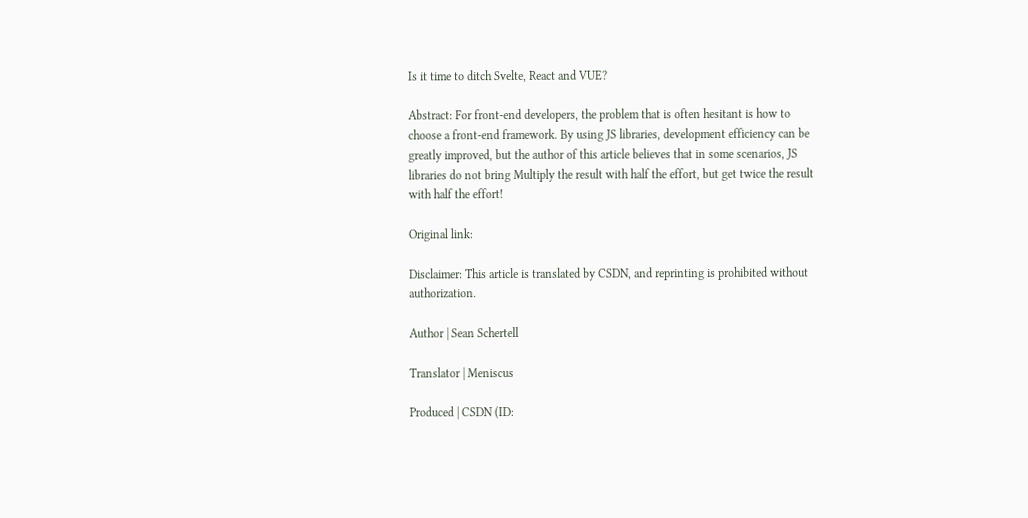Is it time to ditch Svelte, React and VUE?

Abstract: For front-end developers, the problem that is often hesitant is how to choose a front-end framework. By using JS libraries, development efficiency can be greatly improved, but the author of this article believes that in some scenarios, JS libraries do not bring Multiply the result with half the effort, but get twice the result with half the effort!

Original link:

Disclaimer: This article is translated by CSDN, and reprinting is prohibited without authorization.

Author | Sean Schertell

Translator | Meniscus

Produced | CSDN (ID: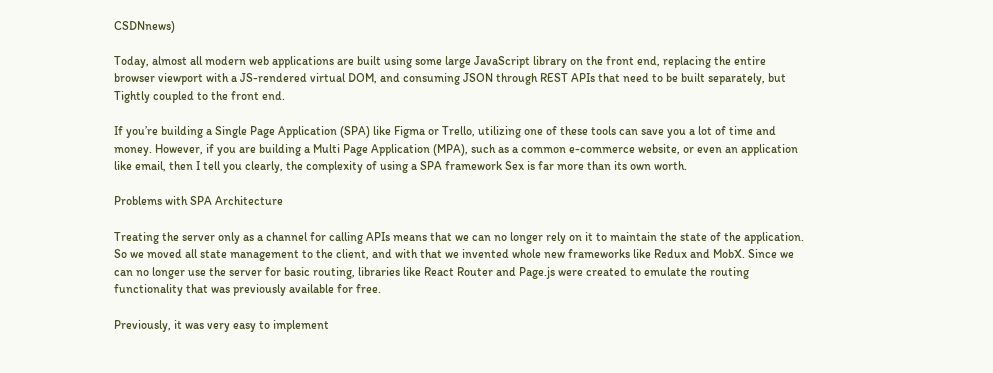CSDNnews)

Today, almost all modern web applications are built using some large JavaScript library on the front end, replacing the entire browser viewport with a JS-rendered virtual DOM, and consuming JSON through REST APIs that need to be built separately, but Tightly coupled to the front end.

If you’re building a Single Page Application (SPA) like Figma or Trello, utilizing one of these tools can save you a lot of time and money. However, if you are building a Multi Page Application (MPA), such as a common e-commerce website, or even an application like email, then I tell you clearly, the complexity of using a SPA framework Sex is far more than its own worth.

Problems with SPA Architecture

Treating the server only as a channel for calling APIs means that we can no longer rely on it to maintain the state of the application. So we moved all state management to the client, and with that we invented whole new frameworks like Redux and MobX. Since we can no longer use the server for basic routing, libraries like React Router and Page.js were created to emulate the routing functionality that was previously available for free.

Previously, it was very easy to implement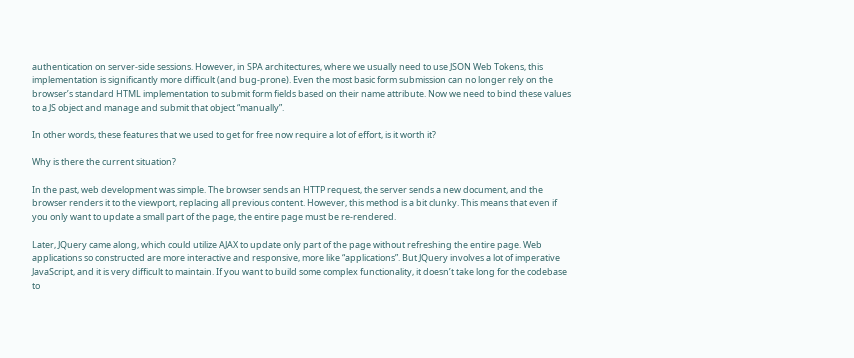authentication on server-side sessions. However, in SPA architectures, where we usually need to use JSON Web Tokens, this implementation is significantly more difficult (and bug-prone). Even the most basic form submission can no longer rely on the browser’s standard HTML implementation to submit form fields based on their name attribute. Now we need to bind these values to a JS object and manage and submit that object “manually”.

In other words, these features that we used to get for free now require a lot of effort, is it worth it?

Why is there the current situation?

In the past, web development was simple. The browser sends an HTTP request, the server sends a new document, and the browser renders it to the viewport, replacing all previous content. However, this method is a bit clunky. This means that even if you only want to update a small part of the page, the entire page must be re-rendered.

Later, JQuery came along, which could utilize AJAX to update only part of the page without refreshing the entire page. Web applications so constructed are more interactive and responsive, more like “applications”. But JQuery involves a lot of imperative JavaScript, and it is very difficult to maintain. If you want to build some complex functionality, it doesn’t take long for the codebase to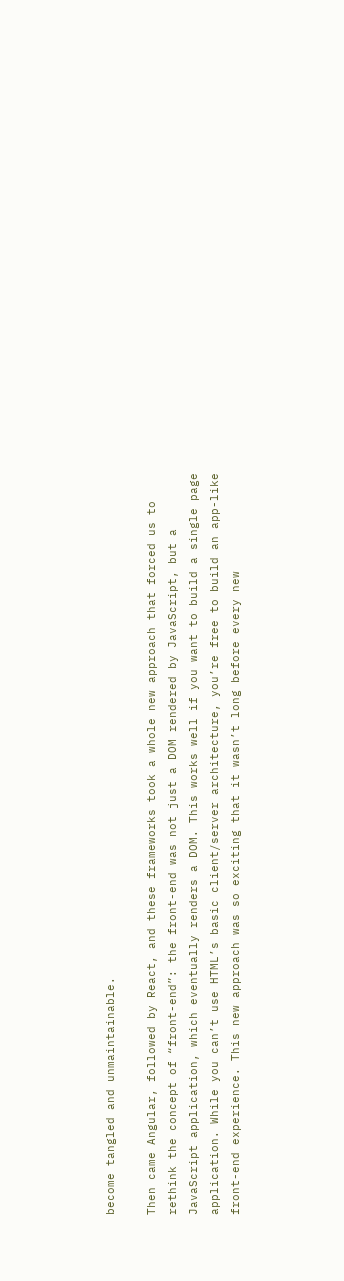become tangled and unmaintainable.

Then came Angular, followed by React, and these frameworks took a whole new approach that forced us to rethink the concept of “front-end”: the front-end was not just a DOM rendered by JavaScript, but a JavaScript application, which eventually renders a DOM. This works well if you want to build a single page application. While you can’t use HTML’s basic client/server architecture, you’re free to build an app-like front-end experience. This new approach was so exciting that it wasn’t long before every new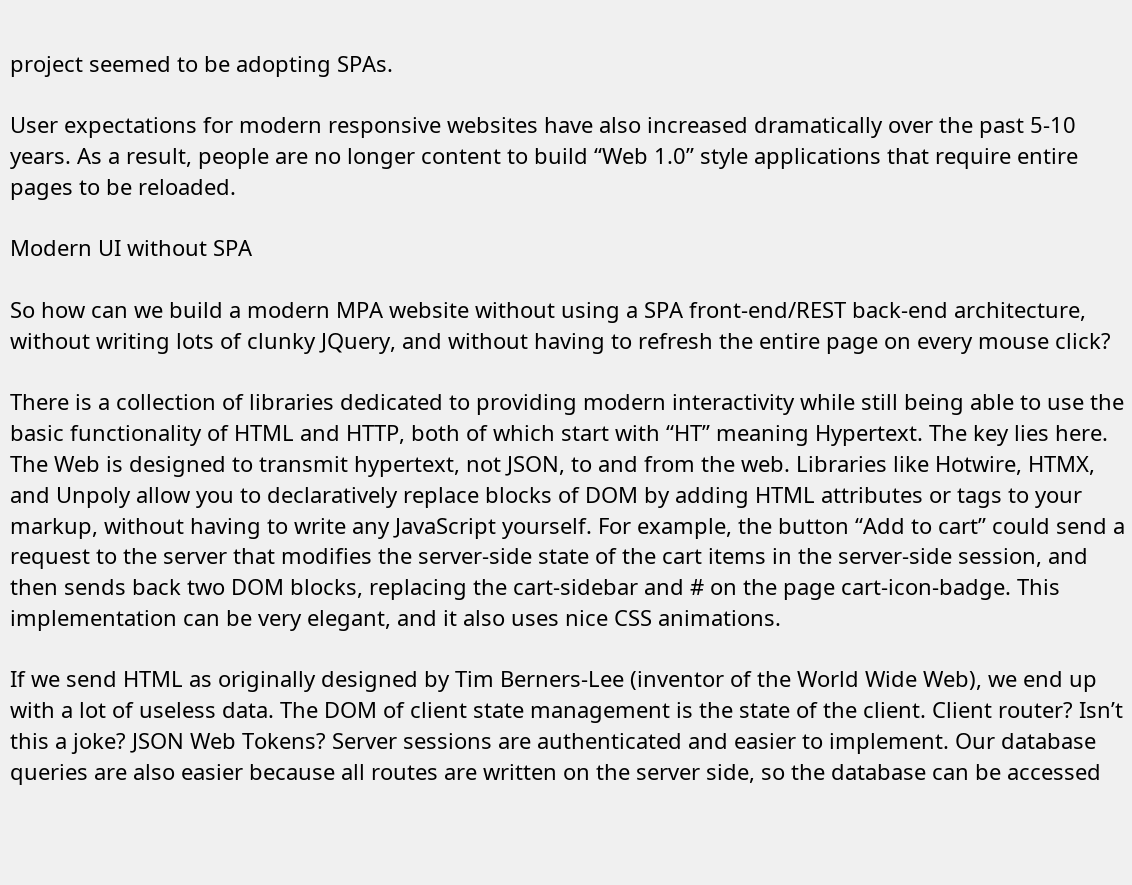project seemed to be adopting SPAs.

User expectations for modern responsive websites have also increased dramatically over the past 5-10 years. As a result, people are no longer content to build “Web 1.0” style applications that require entire pages to be reloaded.

Modern UI without SPA

So how can we build a modern MPA website without using a SPA front-end/REST back-end architecture, without writing lots of clunky JQuery, and without having to refresh the entire page on every mouse click?

There is a collection of libraries dedicated to providing modern interactivity while still being able to use the basic functionality of HTML and HTTP, both of which start with “HT” meaning Hypertext. The key lies here. The Web is designed to transmit hypertext, not JSON, to and from the web. Libraries like Hotwire, HTMX, and Unpoly allow you to declaratively replace blocks of DOM by adding HTML attributes or tags to your markup, without having to write any JavaScript yourself. For example, the button “Add to cart” could send a request to the server that modifies the server-side state of the cart items in the server-side session, and then sends back two DOM blocks, replacing the cart-sidebar and # on the page cart-icon-badge. This implementation can be very elegant, and it also uses nice CSS animations.

If we send HTML as originally designed by Tim Berners-Lee (inventor of the World Wide Web), we end up with a lot of useless data. The DOM of client state management is the state of the client. Client router? Isn’t this a joke? JSON Web Tokens? Server sessions are authenticated and easier to implement. Our database queries are also easier because all routes are written on the server side, so the database can be accessed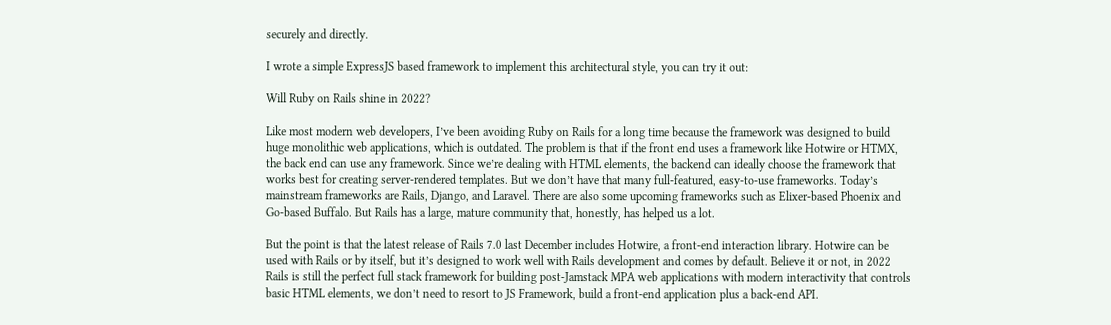securely and directly.

I wrote a simple ExpressJS based framework to implement this architectural style, you can try it out:

Will Ruby on Rails shine in 2022?

Like most modern web developers, I’ve been avoiding Ruby on Rails for a long time because the framework was designed to build huge monolithic web applications, which is outdated. The problem is that if the front end uses a framework like Hotwire or HTMX, the back end can use any framework. Since we’re dealing with HTML elements, the backend can ideally choose the framework that works best for creating server-rendered templates. But we don’t have that many full-featured, easy-to-use frameworks. Today’s mainstream frameworks are Rails, Django, and Laravel. There are also some upcoming frameworks such as Elixer-based Phoenix and Go-based Buffalo. But Rails has a large, mature community that, honestly, has helped us a lot.

But the point is that the latest release of Rails 7.0 last December includes Hotwire, a front-end interaction library. Hotwire can be used with Rails or by itself, but it’s designed to work well with Rails development and comes by default. Believe it or not, in 2022 Rails is still the perfect full stack framework for building post-Jamstack MPA web applications with modern interactivity that controls basic HTML elements, we don’t need to resort to JS Framework, build a front-end application plus a back-end API.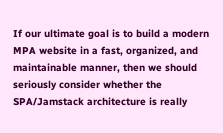If our ultimate goal is to build a modern MPA website in a fast, organized, and maintainable manner, then we should seriously consider whether the SPA/Jamstack architecture is really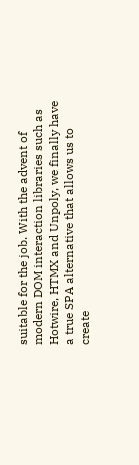suitable for the job. With the advent of modern DOM interaction libraries such as Hotwire, HTMX and Unpoly, we finally have a true SPA alternative that allows us to create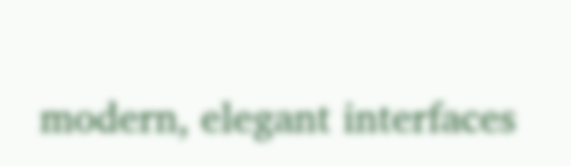modern, elegant interfaces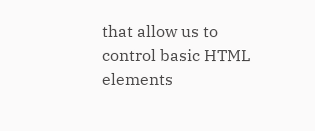that allow us to control basic HTML elements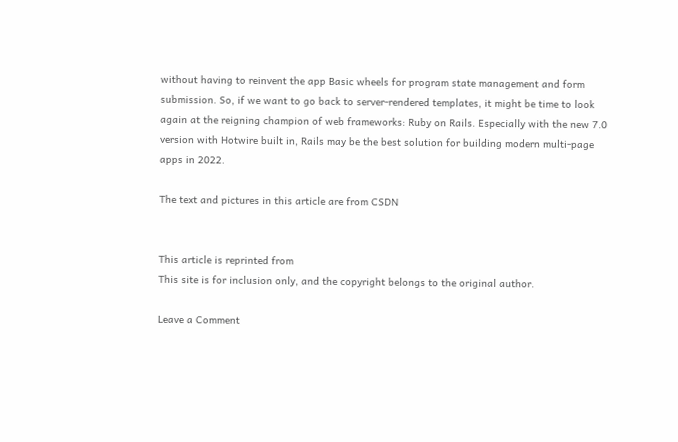without having to reinvent the app Basic wheels for program state management and form submission. So, if we want to go back to server-rendered templates, it might be time to look again at the reigning champion of web frameworks: Ruby on Rails. Especially with the new 7.0 version with Hotwire built in, Rails may be the best solution for building modern multi-page apps in 2022.

The text and pictures in this article are from CSDN


This article is reprinted from
This site is for inclusion only, and the copyright belongs to the original author.

Leave a Comment